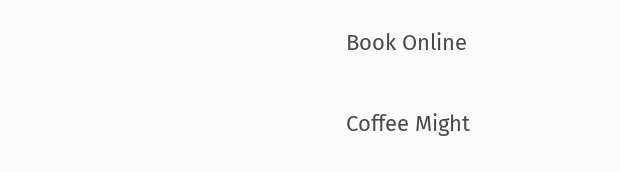Book Online

Coffee Might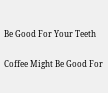Be Good For Your Teeth

Coffee Might Be Good For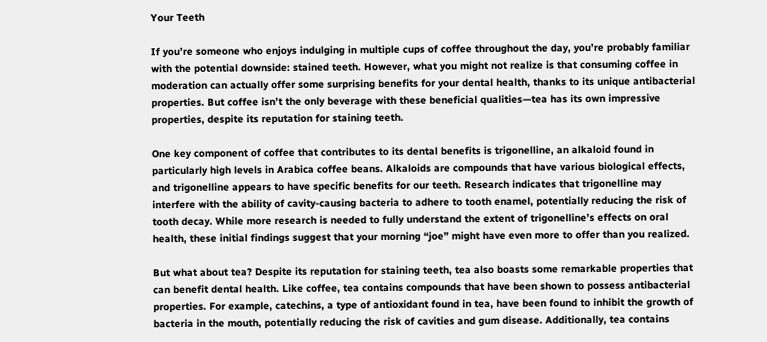Your Teeth

If you’re someone who enjoys indulging in multiple cups of coffee throughout the day, you’re probably familiar with the potential downside: stained teeth. However, what you might not realize is that consuming coffee in moderation can actually offer some surprising benefits for your dental health, thanks to its unique antibacterial properties. But coffee isn’t the only beverage with these beneficial qualities—tea has its own impressive properties, despite its reputation for staining teeth.

One key component of coffee that contributes to its dental benefits is trigonelline, an alkaloid found in particularly high levels in Arabica coffee beans. Alkaloids are compounds that have various biological effects, and trigonelline appears to have specific benefits for our teeth. Research indicates that trigonelline may interfere with the ability of cavity-causing bacteria to adhere to tooth enamel, potentially reducing the risk of tooth decay. While more research is needed to fully understand the extent of trigonelline’s effects on oral health, these initial findings suggest that your morning “joe” might have even more to offer than you realized.

But what about tea? Despite its reputation for staining teeth, tea also boasts some remarkable properties that can benefit dental health. Like coffee, tea contains compounds that have been shown to possess antibacterial properties. For example, catechins, a type of antioxidant found in tea, have been found to inhibit the growth of bacteria in the mouth, potentially reducing the risk of cavities and gum disease. Additionally, tea contains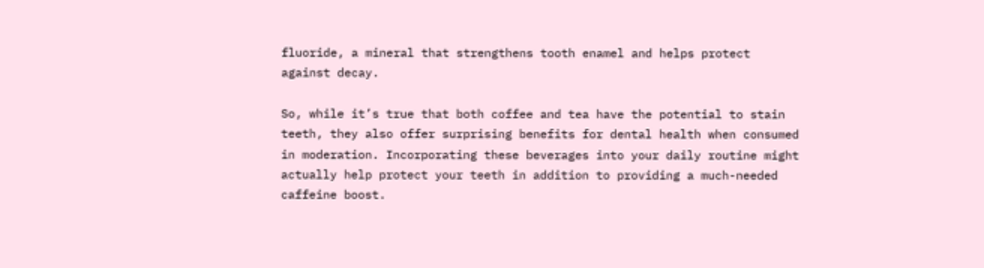fluoride, a mineral that strengthens tooth enamel and helps protect against decay.

So, while it’s true that both coffee and tea have the potential to stain teeth, they also offer surprising benefits for dental health when consumed in moderation. Incorporating these beverages into your daily routine might actually help protect your teeth in addition to providing a much-needed caffeine boost.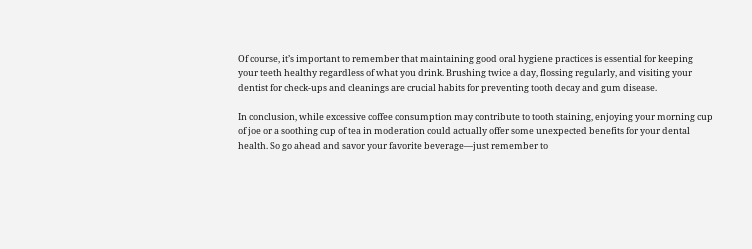Of course, it’s important to remember that maintaining good oral hygiene practices is essential for keeping your teeth healthy regardless of what you drink. Brushing twice a day, flossing regularly, and visiting your dentist for check-ups and cleanings are crucial habits for preventing tooth decay and gum disease.

In conclusion, while excessive coffee consumption may contribute to tooth staining, enjoying your morning cup of joe or a soothing cup of tea in moderation could actually offer some unexpected benefits for your dental health. So go ahead and savor your favorite beverage—just remember to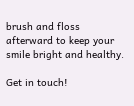brush and floss afterward to keep your smile bright and healthy.

Get in touch!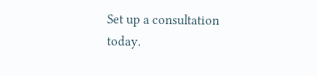Set up a consultation today.